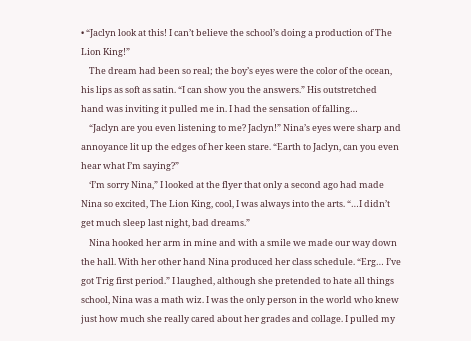• “Jaclyn look at this! I can’t believe the school’s doing a production of The Lion King!”
    The dream had been so real; the boy’s eyes were the color of the ocean, his lips as soft as satin. “I can show you the answers.” His outstretched hand was inviting it pulled me in. I had the sensation of falling…
    “Jaclyn are you even listening to me? Jaclyn!” Nina’s eyes were sharp and annoyance lit up the edges of her keen stare. “Earth to Jaclyn, can you even hear what I’m saying?”
    ‘I’m sorry Nina,” I looked at the flyer that only a second ago had made Nina so excited, The Lion King, cool, I was always into the arts. “…I didn’t get much sleep last night, bad dreams.”
    Nina hooked her arm in mine and with a smile we made our way down the hall. With her other hand Nina produced her class schedule. “Erg… I’ve got Trig first period.” I laughed, although she pretended to hate all things school, Nina was a math wiz. I was the only person in the world who knew just how much she really cared about her grades and collage. I pulled my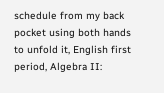schedule from my back pocket using both hands to unfold it, English first period, Algebra II: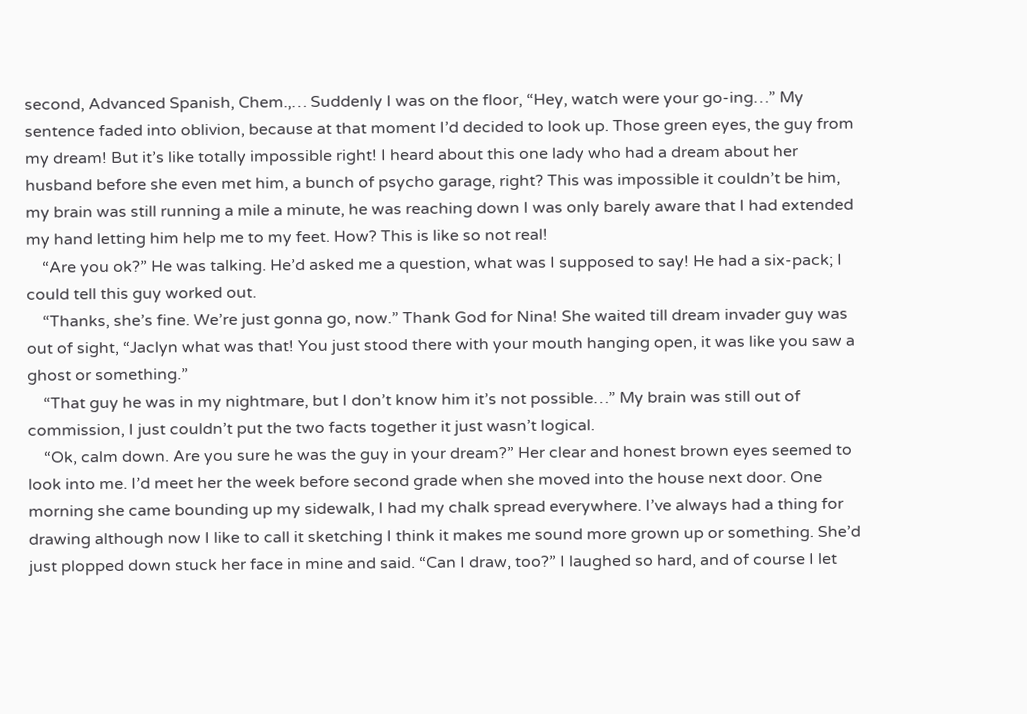second, Advanced Spanish, Chem.,… Suddenly I was on the floor, “Hey, watch were your go-ing…” My sentence faded into oblivion, because at that moment I’d decided to look up. Those green eyes, the guy from my dream! But it’s like totally impossible right! I heard about this one lady who had a dream about her husband before she even met him, a bunch of psycho garage, right? This was impossible it couldn’t be him, my brain was still running a mile a minute, he was reaching down I was only barely aware that I had extended my hand letting him help me to my feet. How? This is like so not real!
    “Are you ok?” He was talking. He’d asked me a question, what was I supposed to say! He had a six-pack; I could tell this guy worked out.
    “Thanks, she’s fine. We’re just gonna go, now.” Thank God for Nina! She waited till dream invader guy was out of sight, “Jaclyn what was that! You just stood there with your mouth hanging open, it was like you saw a ghost or something.”
    “That guy he was in my nightmare, but I don’t know him it’s not possible…” My brain was still out of commission, I just couldn’t put the two facts together it just wasn’t logical.
    “Ok, calm down. Are you sure he was the guy in your dream?” Her clear and honest brown eyes seemed to look into me. I’d meet her the week before second grade when she moved into the house next door. One morning she came bounding up my sidewalk, I had my chalk spread everywhere. I’ve always had a thing for drawing although now I like to call it sketching I think it makes me sound more grown up or something. She’d just plopped down stuck her face in mine and said. “Can I draw, too?” I laughed so hard, and of course I let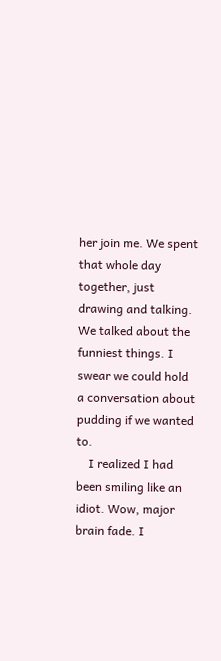her join me. We spent that whole day together, just drawing and talking. We talked about the funniest things. I swear we could hold a conversation about pudding if we wanted to.
    I realized I had been smiling like an idiot. Wow, major brain fade. I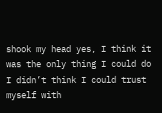shook my head yes, I think it was the only thing I could do I didn’t think I could trust myself with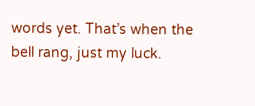words yet. That’s when the bell rang, just my luck.